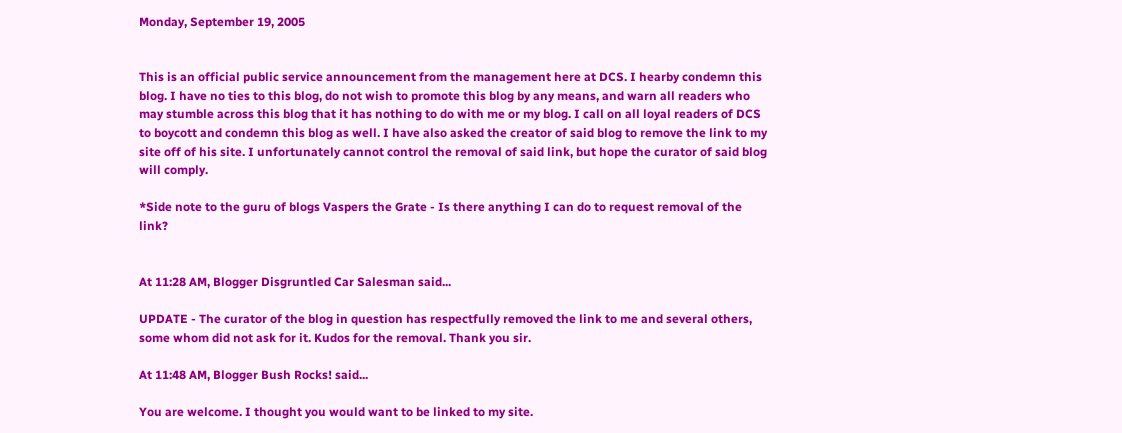Monday, September 19, 2005


This is an official public service announcement from the management here at DCS. I hearby condemn this blog. I have no ties to this blog, do not wish to promote this blog by any means, and warn all readers who may stumble across this blog that it has nothing to do with me or my blog. I call on all loyal readers of DCS to boycott and condemn this blog as well. I have also asked the creator of said blog to remove the link to my site off of his site. I unfortunately cannot control the removal of said link, but hope the curator of said blog will comply.

*Side note to the guru of blogs Vaspers the Grate - Is there anything I can do to request removal of the link?


At 11:28 AM, Blogger Disgruntled Car Salesman said...

UPDATE - The curator of the blog in question has respectfully removed the link to me and several others, some whom did not ask for it. Kudos for the removal. Thank you sir.

At 11:48 AM, Blogger Bush Rocks! said...

You are welcome. I thought you would want to be linked to my site.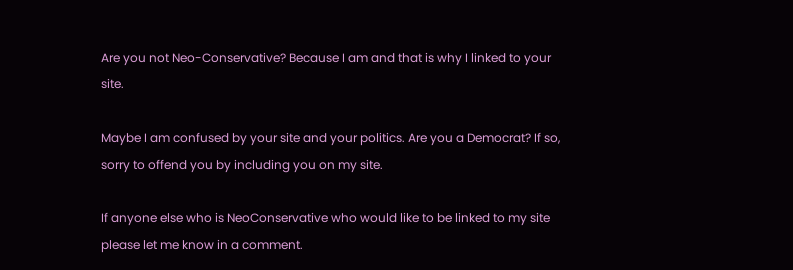Are you not Neo-Conservative? Because I am and that is why I linked to your site.

Maybe I am confused by your site and your politics. Are you a Democrat? If so, sorry to offend you by including you on my site.

If anyone else who is NeoConservative who would like to be linked to my site please let me know in a comment.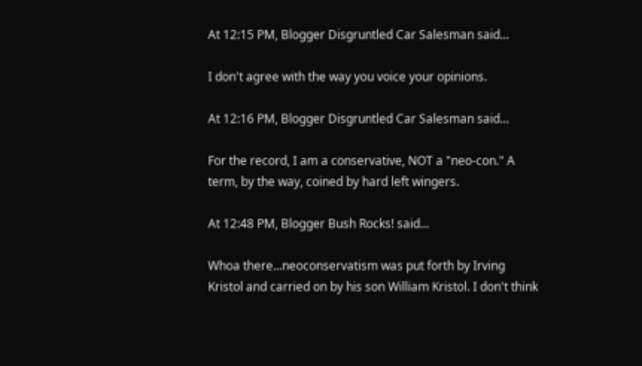At 12:15 PM, Blogger Disgruntled Car Salesman said...

I don't agree with the way you voice your opinions.

At 12:16 PM, Blogger Disgruntled Car Salesman said...

For the record, I am a conservative, NOT a "neo-con." A term, by the way, coined by hard left wingers.

At 12:48 PM, Blogger Bush Rocks! said...

Whoa there...neoconservatism was put forth by Irving Kristol and carried on by his son William Kristol. I don't think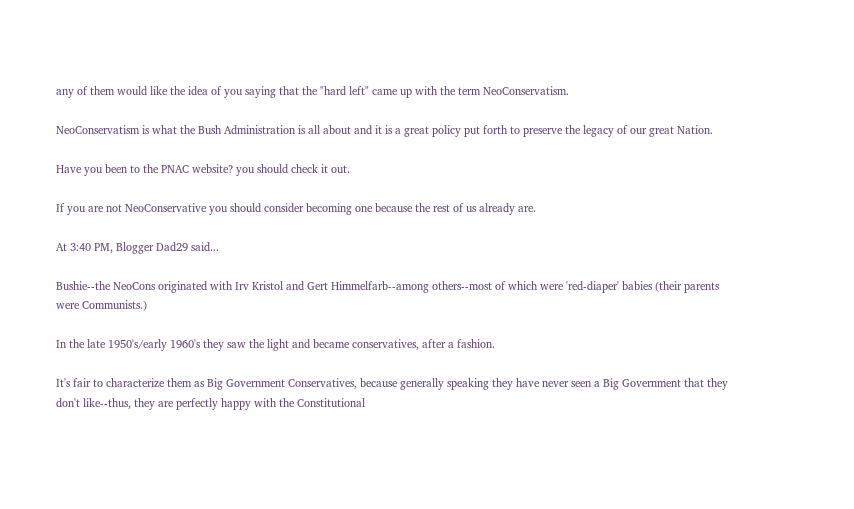any of them would like the idea of you saying that the "hard left" came up with the term NeoConservatism.

NeoConservatism is what the Bush Administration is all about and it is a great policy put forth to preserve the legacy of our great Nation.

Have you been to the PNAC website? you should check it out.

If you are not NeoConservative you should consider becoming one because the rest of us already are.

At 3:40 PM, Blogger Dad29 said...

Bushie--the NeoCons originated with Irv Kristol and Gert Himmelfarb--among others--most of which were 'red-diaper' babies (their parents were Communists.)

In the late 1950's/early 1960's they saw the light and became conservatives, after a fashion.

It's fair to characterize them as Big Government Conservatives, because generally speaking they have never seen a Big Government that they don't like--thus, they are perfectly happy with the Constitutional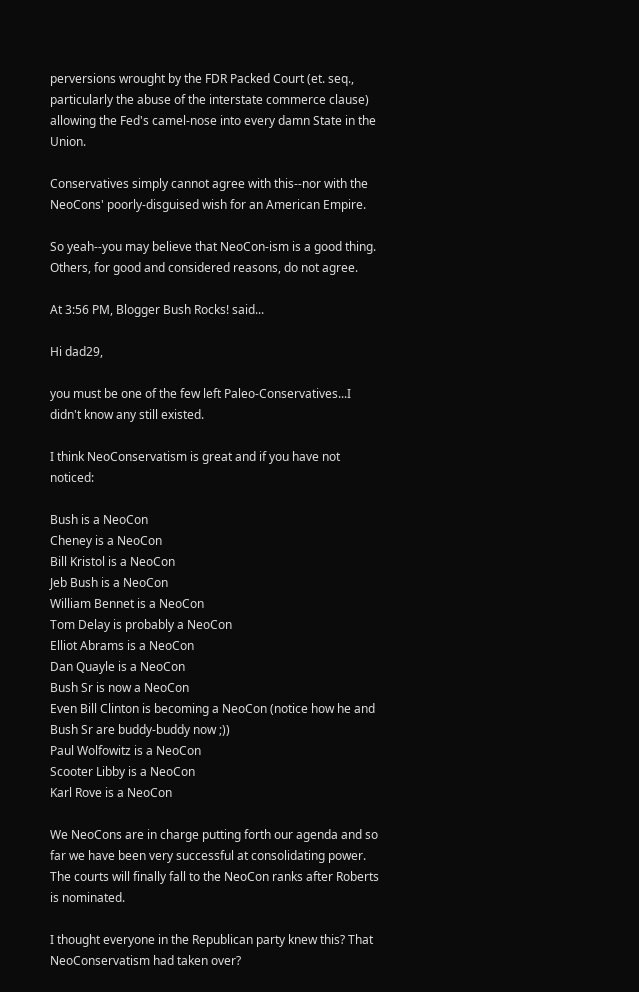perversions wrought by the FDR Packed Court (et. seq., particularly the abuse of the interstate commerce clause) allowing the Fed's camel-nose into every damn State in the Union.

Conservatives simply cannot agree with this--nor with the NeoCons' poorly-disguised wish for an American Empire.

So yeah--you may believe that NeoCon-ism is a good thing. Others, for good and considered reasons, do not agree.

At 3:56 PM, Blogger Bush Rocks! said...

Hi dad29,

you must be one of the few left Paleo-Conservatives...I didn't know any still existed.

I think NeoConservatism is great and if you have not noticed:

Bush is a NeoCon
Cheney is a NeoCon
Bill Kristol is a NeoCon
Jeb Bush is a NeoCon
William Bennet is a NeoCon
Tom Delay is probably a NeoCon
Elliot Abrams is a NeoCon
Dan Quayle is a NeoCon
Bush Sr is now a NeoCon
Even Bill Clinton is becoming a NeoCon (notice how he and Bush Sr are buddy-buddy now ;))
Paul Wolfowitz is a NeoCon
Scooter Libby is a NeoCon
Karl Rove is a NeoCon

We NeoCons are in charge putting forth our agenda and so far we have been very successful at consolidating power. The courts will finally fall to the NeoCon ranks after Roberts is nominated.

I thought everyone in the Republican party knew this? That NeoConservatism had taken over?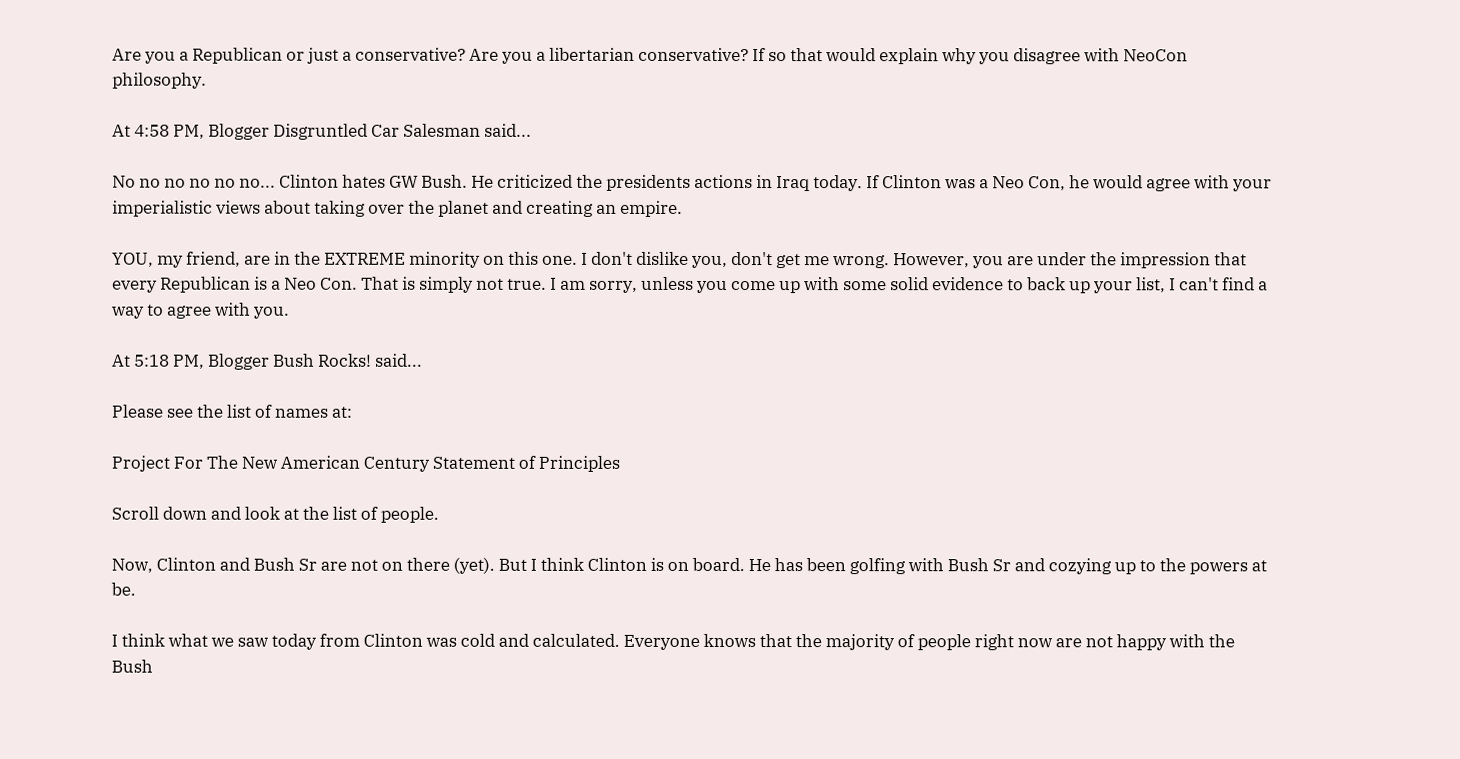Are you a Republican or just a conservative? Are you a libertarian conservative? If so that would explain why you disagree with NeoCon philosophy.

At 4:58 PM, Blogger Disgruntled Car Salesman said...

No no no no no no... Clinton hates GW Bush. He criticized the presidents actions in Iraq today. If Clinton was a Neo Con, he would agree with your imperialistic views about taking over the planet and creating an empire.

YOU, my friend, are in the EXTREME minority on this one. I don't dislike you, don't get me wrong. However, you are under the impression that every Republican is a Neo Con. That is simply not true. I am sorry, unless you come up with some solid evidence to back up your list, I can't find a way to agree with you.

At 5:18 PM, Blogger Bush Rocks! said...

Please see the list of names at:

Project For The New American Century Statement of Principles

Scroll down and look at the list of people.

Now, Clinton and Bush Sr are not on there (yet). But I think Clinton is on board. He has been golfing with Bush Sr and cozying up to the powers at be.

I think what we saw today from Clinton was cold and calculated. Everyone knows that the majority of people right now are not happy with the Bush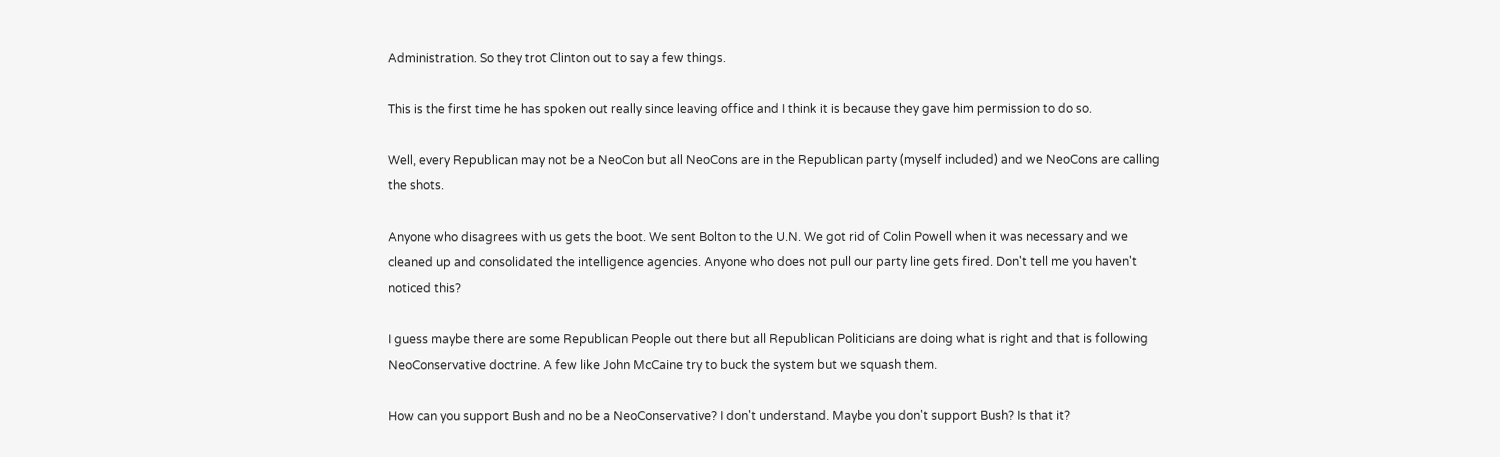Administration. So they trot Clinton out to say a few things.

This is the first time he has spoken out really since leaving office and I think it is because they gave him permission to do so.

Well, every Republican may not be a NeoCon but all NeoCons are in the Republican party (myself included) and we NeoCons are calling the shots.

Anyone who disagrees with us gets the boot. We sent Bolton to the U.N. We got rid of Colin Powell when it was necessary and we cleaned up and consolidated the intelligence agencies. Anyone who does not pull our party line gets fired. Don't tell me you haven't noticed this?

I guess maybe there are some Republican People out there but all Republican Politicians are doing what is right and that is following NeoConservative doctrine. A few like John McCaine try to buck the system but we squash them.

How can you support Bush and no be a NeoConservative? I don't understand. Maybe you don't support Bush? Is that it?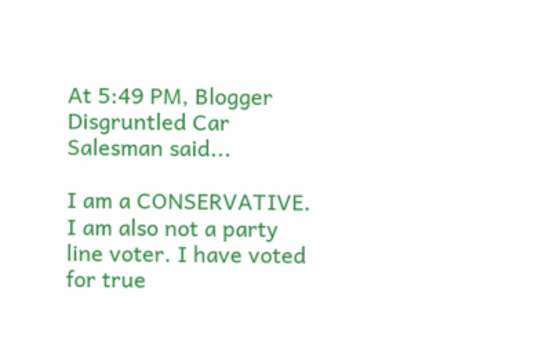At 5:49 PM, Blogger Disgruntled Car Salesman said...

I am a CONSERVATIVE. I am also not a party line voter. I have voted for true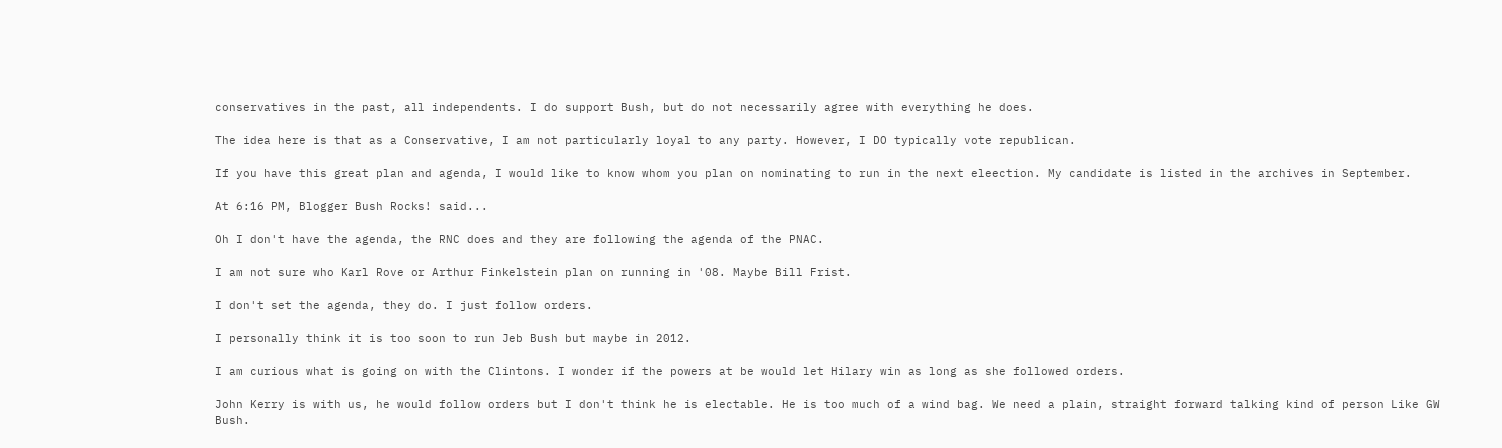conservatives in the past, all independents. I do support Bush, but do not necessarily agree with everything he does.

The idea here is that as a Conservative, I am not particularly loyal to any party. However, I DO typically vote republican.

If you have this great plan and agenda, I would like to know whom you plan on nominating to run in the next eleection. My candidate is listed in the archives in September.

At 6:16 PM, Blogger Bush Rocks! said...

Oh I don't have the agenda, the RNC does and they are following the agenda of the PNAC.

I am not sure who Karl Rove or Arthur Finkelstein plan on running in '08. Maybe Bill Frist.

I don't set the agenda, they do. I just follow orders.

I personally think it is too soon to run Jeb Bush but maybe in 2012.

I am curious what is going on with the Clintons. I wonder if the powers at be would let Hilary win as long as she followed orders.

John Kerry is with us, he would follow orders but I don't think he is electable. He is too much of a wind bag. We need a plain, straight forward talking kind of person Like GW Bush.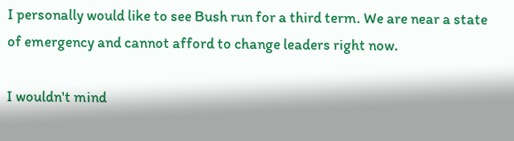I personally would like to see Bush run for a third term. We are near a state of emergency and cannot afford to change leaders right now.

I wouldn't mind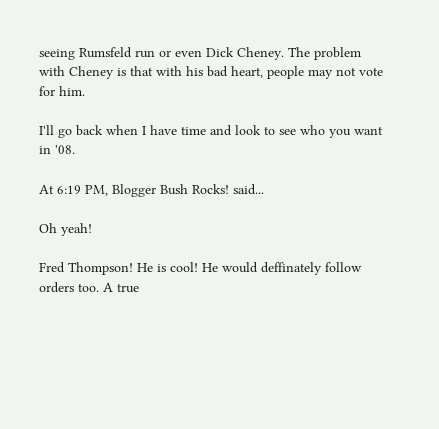seeing Rumsfeld run or even Dick Cheney. The problem with Cheney is that with his bad heart, people may not vote for him.

I'll go back when I have time and look to see who you want in '08.

At 6:19 PM, Blogger Bush Rocks! said...

Oh yeah!

Fred Thompson! He is cool! He would deffinately follow orders too. A true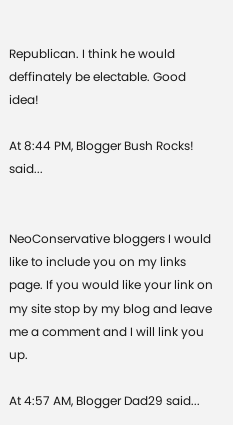Republican. I think he would deffinately be electable. Good idea!

At 8:44 PM, Blogger Bush Rocks! said...


NeoConservative bloggers I would like to include you on my links page. If you would like your link on my site stop by my blog and leave me a comment and I will link you up.

At 4:57 AM, Blogger Dad29 said...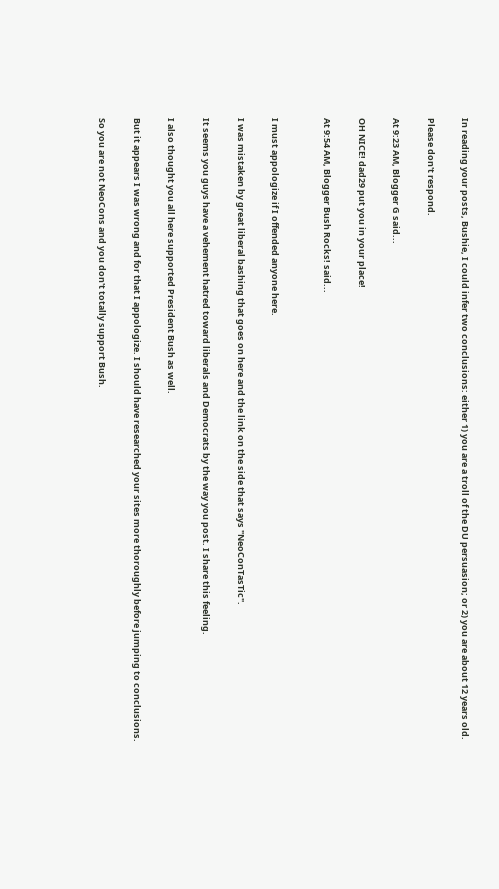In reading your posts, Bushie, I could infer two conclusions: either 1) you are a troll of the DU persuasion; or 2) you are about 12 years old.

Please don't respond.

At 9:23 AM, Blogger G said...

OH NICE! dad29 put you in your place!

At 9:54 AM, Blogger Bush Rocks! said...


I must appologize if I offended anyone here.

I was mistaken by great liberal bashing that goes on here and the link on the side that says "NeoConTasTic".

It seems you guys have a vehement hatred toward liberals and Democrats by the way you post. I share this feeling.

I also thought you all here supported President Bush as well.

But it appears I was wrong and for that I appologize. I should have researched your sites more thoroughly before jumping to conclusions.

So you are not NeoCons and you don't totally support Bush.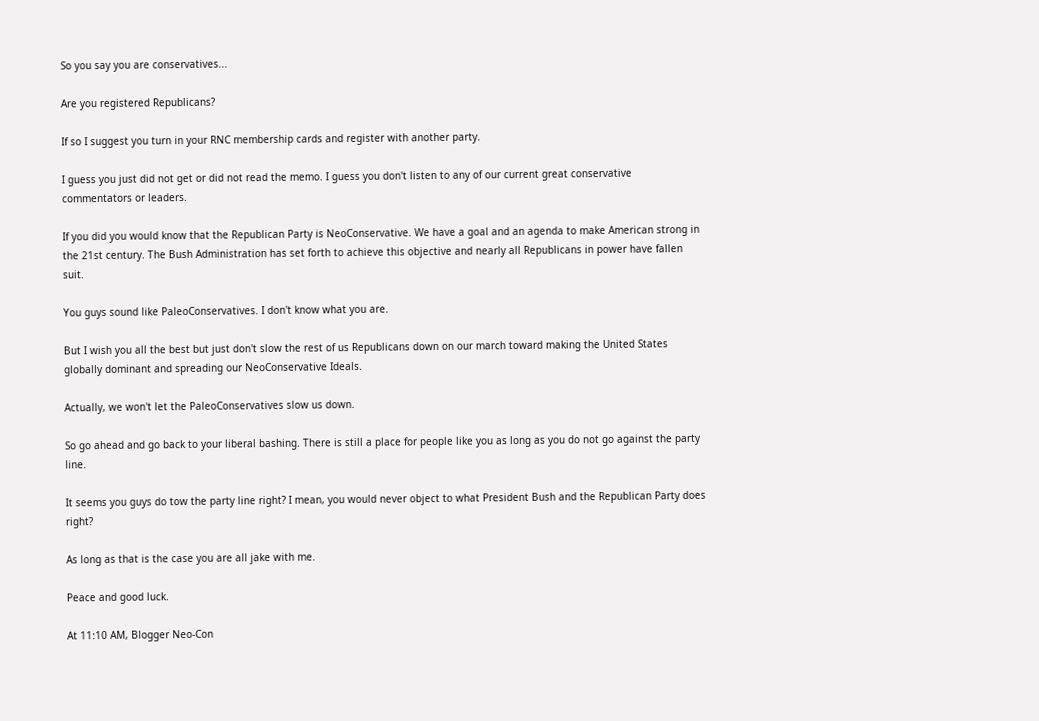So you say you are conservatives...

Are you registered Republicans?

If so I suggest you turn in your RNC membership cards and register with another party.

I guess you just did not get or did not read the memo. I guess you don't listen to any of our current great conservative commentators or leaders.

If you did you would know that the Republican Party is NeoConservative. We have a goal and an agenda to make American strong in the 21st century. The Bush Administration has set forth to achieve this objective and nearly all Republicans in power have fallen suit.

You guys sound like PaleoConservatives. I don't know what you are.

But I wish you all the best but just don't slow the rest of us Republicans down on our march toward making the United States globally dominant and spreading our NeoConservative Ideals.

Actually, we won't let the PaleoConservatives slow us down.

So go ahead and go back to your liberal bashing. There is still a place for people like you as long as you do not go against the party line.

It seems you guys do tow the party line right? I mean, you would never object to what President Bush and the Republican Party does right?

As long as that is the case you are all jake with me.

Peace and good luck.

At 11:10 AM, Blogger Neo-Con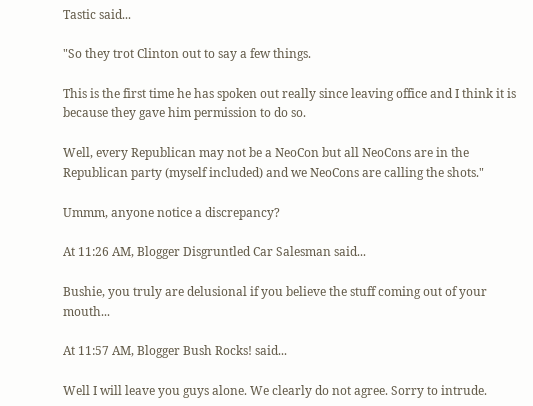Tastic said...

"So they trot Clinton out to say a few things.

This is the first time he has spoken out really since leaving office and I think it is because they gave him permission to do so.

Well, every Republican may not be a NeoCon but all NeoCons are in the Republican party (myself included) and we NeoCons are calling the shots."

Ummm, anyone notice a discrepancy?

At 11:26 AM, Blogger Disgruntled Car Salesman said...

Bushie, you truly are delusional if you believe the stuff coming out of your mouth...

At 11:57 AM, Blogger Bush Rocks! said...

Well I will leave you guys alone. We clearly do not agree. Sorry to intrude.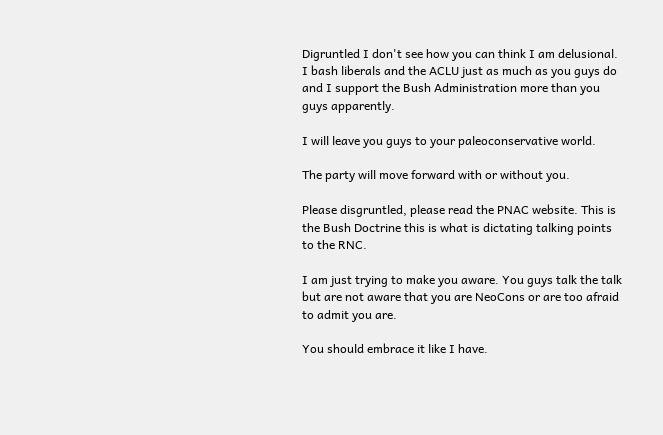Digruntled I don't see how you can think I am delusional. I bash liberals and the ACLU just as much as you guys do and I support the Bush Administration more than you guys apparently.

I will leave you guys to your paleoconservative world.

The party will move forward with or without you.

Please disgruntled, please read the PNAC website. This is the Bush Doctrine this is what is dictating talking points to the RNC.

I am just trying to make you aware. You guys talk the talk but are not aware that you are NeoCons or are too afraid to admit you are.

You should embrace it like I have.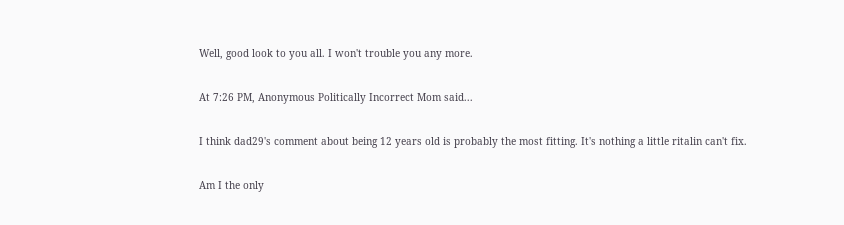Well, good look to you all. I won't trouble you any more.

At 7:26 PM, Anonymous Politically Incorrect Mom said...

I think dad29's comment about being 12 years old is probably the most fitting. It's nothing a little ritalin can't fix.

Am I the only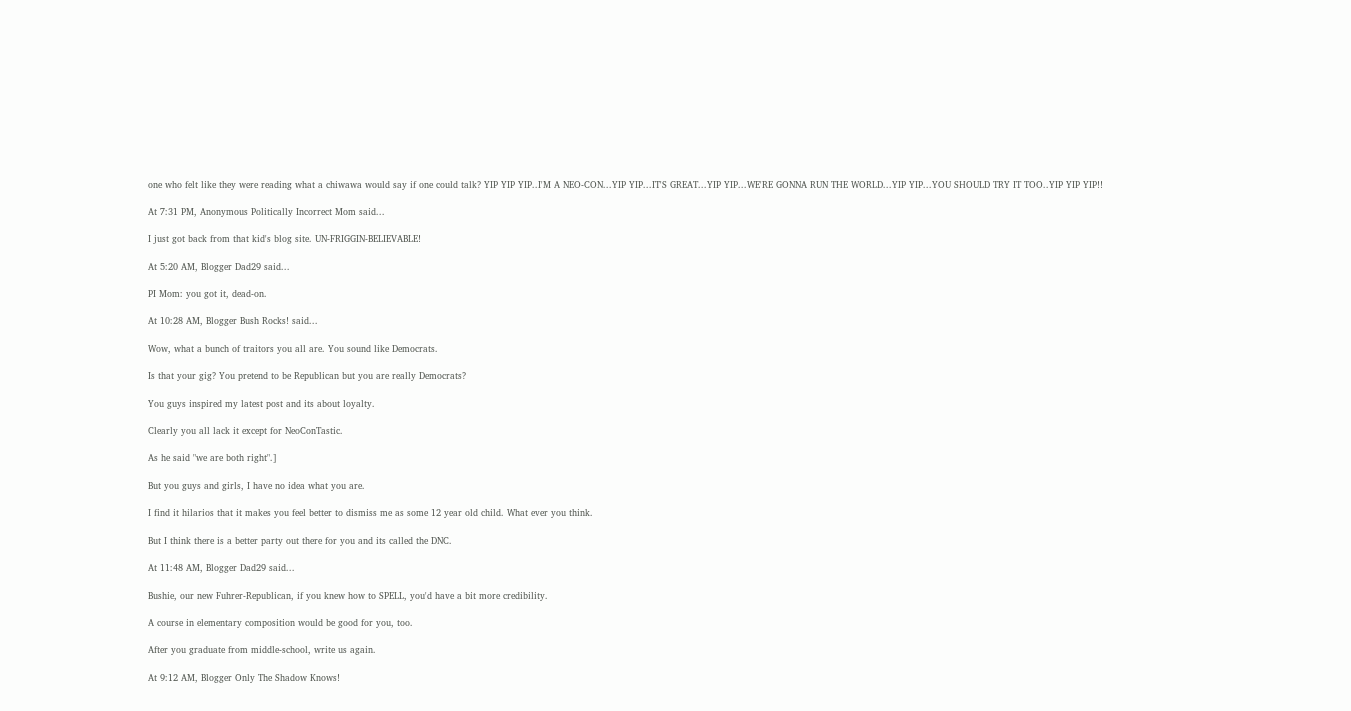one who felt like they were reading what a chiwawa would say if one could talk? YIP YIP YIP..I'M A NEO-CON...YIP YIP...IT'S GREAT...YIP YIP...WE'RE GONNA RUN THE WORLD...YIP YIP...YOU SHOULD TRY IT TOO..YIP YIP YIP!!

At 7:31 PM, Anonymous Politically Incorrect Mom said...

I just got back from that kid's blog site. UN-FRIGGIN-BELIEVABLE!

At 5:20 AM, Blogger Dad29 said...

PI Mom: you got it, dead-on.

At 10:28 AM, Blogger Bush Rocks! said...

Wow, what a bunch of traitors you all are. You sound like Democrats.

Is that your gig? You pretend to be Republican but you are really Democrats?

You guys inspired my latest post and its about loyalty.

Clearly you all lack it except for NeoConTastic.

As he said "we are both right".]

But you guys and girls, I have no idea what you are.

I find it hilarios that it makes you feel better to dismiss me as some 12 year old child. What ever you think.

But I think there is a better party out there for you and its called the DNC.

At 11:48 AM, Blogger Dad29 said...

Bushie, our new Fuhrer-Republican, if you knew how to SPELL, you'd have a bit more credibility.

A course in elementary composition would be good for you, too.

After you graduate from middle-school, write us again.

At 9:12 AM, Blogger Only The Shadow Knows!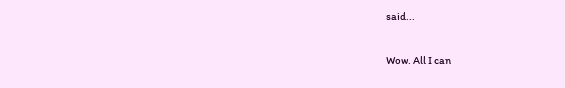said...

Wow. All I can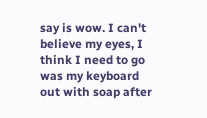say is wow. I can't believe my eyes, I think I need to go was my keyboard out with soap after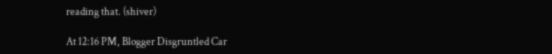reading that. (shiver)

At 12:16 PM, Blogger Disgruntled Car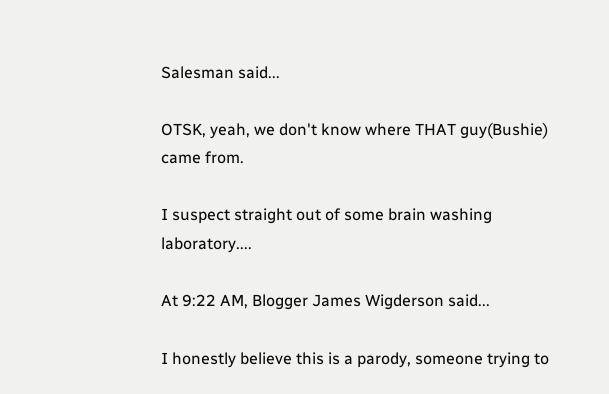Salesman said...

OTSK, yeah, we don't know where THAT guy(Bushie) came from.

I suspect straight out of some brain washing laboratory....

At 9:22 AM, Blogger James Wigderson said...

I honestly believe this is a parody, someone trying to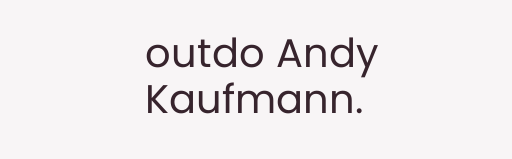outdo Andy Kaufmann.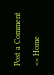Post a Comment

<< Home